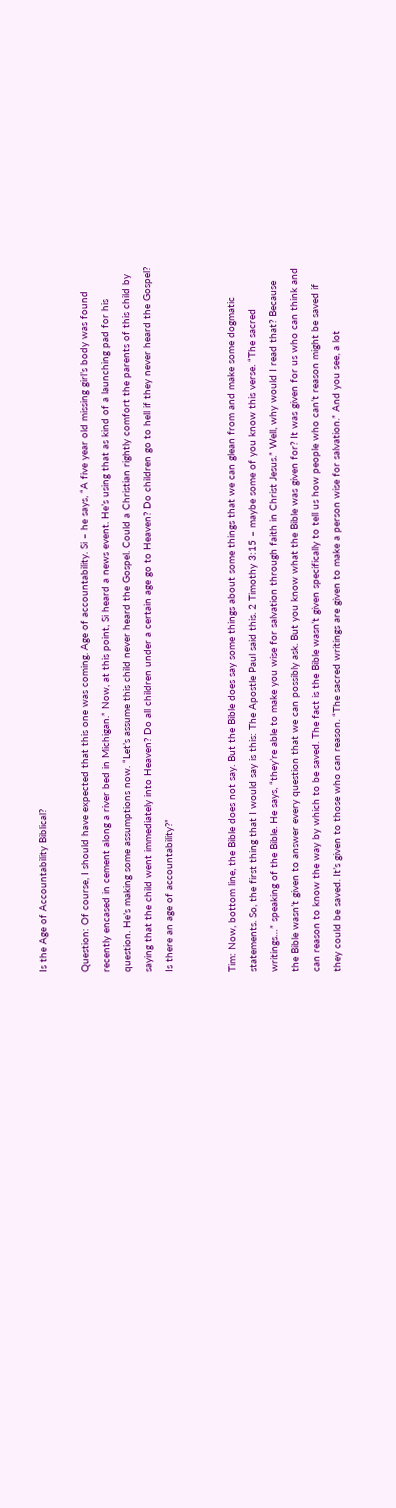Is the Age of Accountability Biblical?

Question: Of course, I should have expected that this one was coming. Age of accountability. Si – he says, “A five year old missing girl’s body was found recently encased in cement along a river bed in Michigan.” Now, at this point, Si heard a news event. He’s using that as kind of a launching pad for his question. He’s making some assumptions now. “Let’s assume this child never heard the Gospel. Could a Christian rightly comfort the parents of this child by saying that the child went immediately into Heaven? Do all children under a certain age go to Heaven? Do children go to hell if they never heard the Gospel? Is there an age of accountability?”


Tim: Now, bottom line, the Bible does not say. But the Bible does say some things about some things that we can glean from and make some dogmatic statements. So, the first thing that I would say is this: The Apostle Paul said this. 2 Timothy 3:15 – maybe some of you know this verse. “The sacred writings…” speaking of the Bible. He says, “they’re able to make you wise for salvation through faith in Christ Jesus.” Well, why would I read that? Because the Bible wasn’t given to answer every question that we can possibly ask. But you know what the Bible was given for? It was given for us who can think and can reason to know the way by which to be saved. The fact is the Bible wasn’t given specifically to tell us how people who can’t reason might be saved if they could be saved. It’s given to those who can reason. “The sacred writings are given to make a person wise for salvation.” And you see, a lot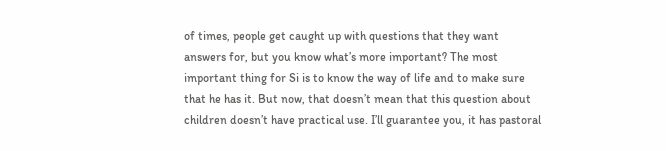of times, people get caught up with questions that they want answers for, but you know what’s more important? The most important thing for Si is to know the way of life and to make sure that he has it. But now, that doesn’t mean that this question about children doesn’t have practical use. I’ll guarantee you, it has pastoral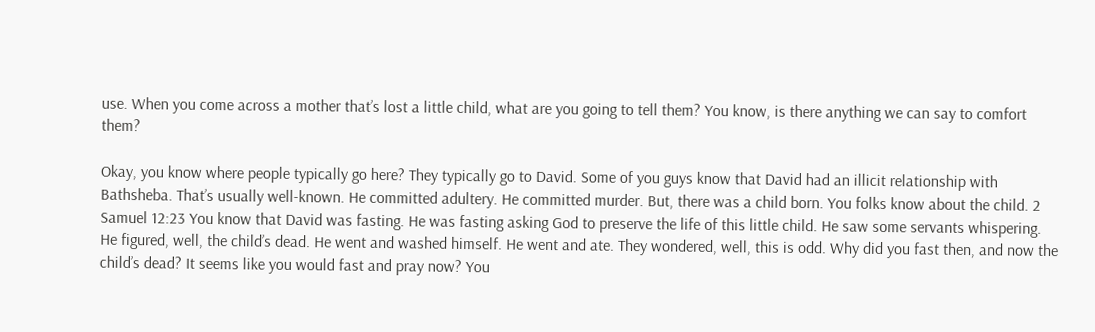use. When you come across a mother that’s lost a little child, what are you going to tell them? You know, is there anything we can say to comfort them?

Okay, you know where people typically go here? They typically go to David. Some of you guys know that David had an illicit relationship with Bathsheba. That’s usually well-known. He committed adultery. He committed murder. But, there was a child born. You folks know about the child. 2 Samuel 12:23 You know that David was fasting. He was fasting asking God to preserve the life of this little child. He saw some servants whispering. He figured, well, the child’s dead. He went and washed himself. He went and ate. They wondered, well, this is odd. Why did you fast then, and now the child’s dead? It seems like you would fast and pray now? You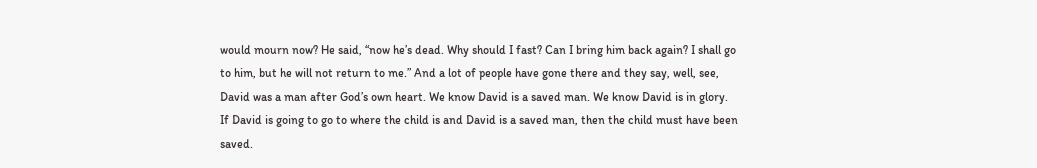would mourn now? He said, “now he’s dead. Why should I fast? Can I bring him back again? I shall go to him, but he will not return to me.” And a lot of people have gone there and they say, well, see, David was a man after God’s own heart. We know David is a saved man. We know David is in glory. If David is going to go to where the child is and David is a saved man, then the child must have been saved.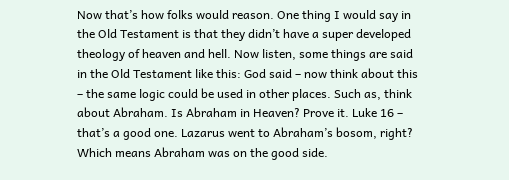Now that’s how folks would reason. One thing I would say in the Old Testament is that they didn’t have a super developed theology of heaven and hell. Now listen, some things are said in the Old Testament like this: God said – now think about this – the same logic could be used in other places. Such as, think about Abraham. Is Abraham in Heaven? Prove it. Luke 16 – that’s a good one. Lazarus went to Abraham’s bosom, right? Which means Abraham was on the good side.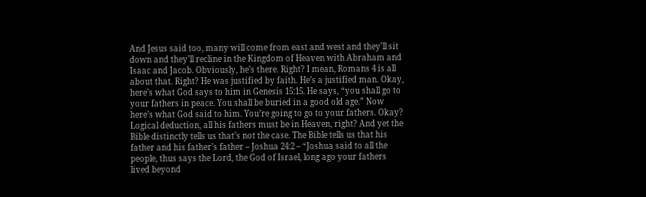And Jesus said too, many will come from east and west and they’ll sit down and they’ll recline in the Kingdom of Heaven with Abraham and Isaac and Jacob. Obviously, he’s there. Right? I mean, Romans 4 is all about that. Right? He was justified by faith. He’s a justified man. Okay, here’s what God says to him in Genesis 15:15. He says, “you shall go to your fathers in peace. You shall be buried in a good old age.” Now here’s what God said to him. You’re going to go to your fathers. Okay? Logical deduction, all his fathers must be in Heaven, right? And yet the Bible distinctly tells us that’s not the case. The Bible tells us that his father and his father’s father – Joshua 24:2 – “Joshua said to all the people, thus says the Lord, the God of Israel, long ago your fathers lived beyond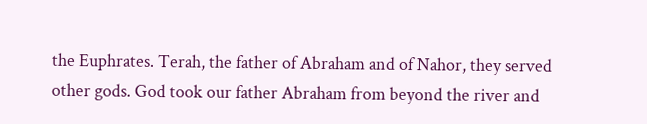the Euphrates. Terah, the father of Abraham and of Nahor, they served other gods. God took our father Abraham from beyond the river and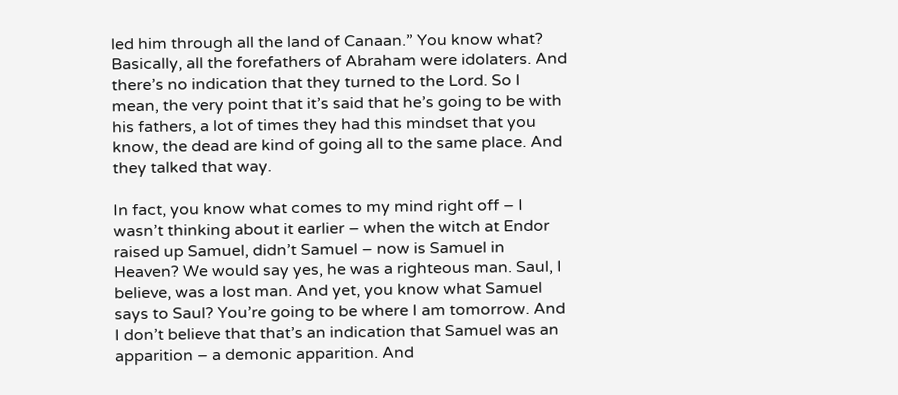led him through all the land of Canaan.” You know what? Basically, all the forefathers of Abraham were idolaters. And there’s no indication that they turned to the Lord. So I mean, the very point that it’s said that he’s going to be with his fathers, a lot of times they had this mindset that you know, the dead are kind of going all to the same place. And they talked that way.

In fact, you know what comes to my mind right off – I wasn’t thinking about it earlier – when the witch at Endor raised up Samuel, didn’t Samuel – now is Samuel in Heaven? We would say yes, he was a righteous man. Saul, I believe, was a lost man. And yet, you know what Samuel says to Saul? You’re going to be where I am tomorrow. And I don’t believe that that’s an indication that Samuel was an apparition – a demonic apparition. And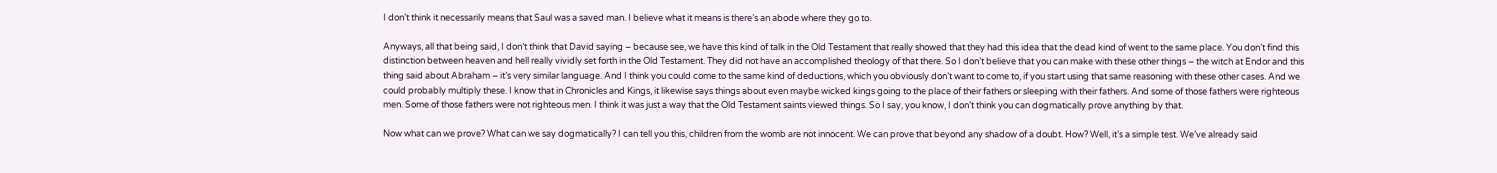I don’t think it necessarily means that Saul was a saved man. I believe what it means is there’s an abode where they go to.

Anyways, all that being said, I don’t think that David saying – because see, we have this kind of talk in the Old Testament that really showed that they had this idea that the dead kind of went to the same place. You don’t find this distinction between heaven and hell really vividly set forth in the Old Testament. They did not have an accomplished theology of that there. So I don’t believe that you can make with these other things – the witch at Endor and this thing said about Abraham – it’s very similar language. And I think you could come to the same kind of deductions, which you obviously don’t want to come to, if you start using that same reasoning with these other cases. And we could probably multiply these. I know that in Chronicles and Kings, it likewise says things about even maybe wicked kings going to the place of their fathers or sleeping with their fathers. And some of those fathers were righteous men. Some of those fathers were not righteous men. I think it was just a way that the Old Testament saints viewed things. So I say, you know, I don’t think you can dogmatically prove anything by that.

Now what can we prove? What can we say dogmatically? I can tell you this, children from the womb are not innocent. We can prove that beyond any shadow of a doubt. How? Well, it’s a simple test. We’ve already said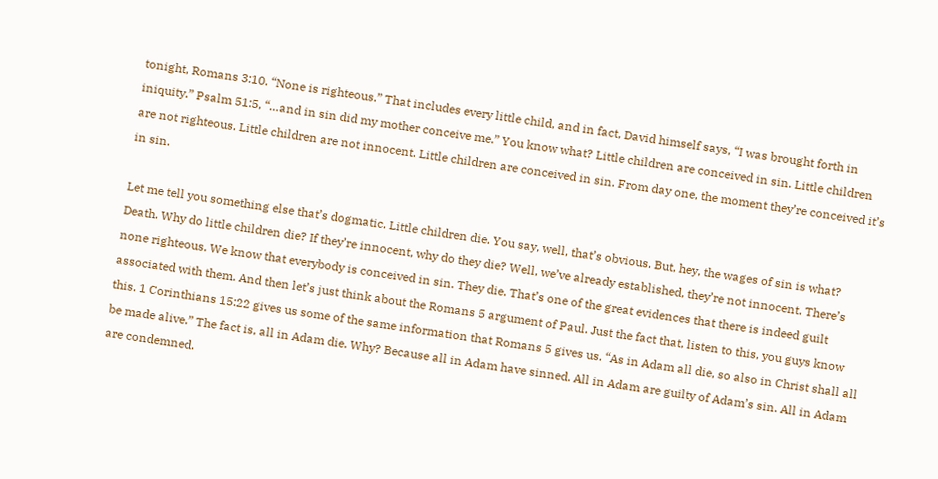tonight, Romans 3:10. “None is righteous.” That includes every little child, and in fact, David himself says, “I was brought forth in iniquity.” Psalm 51:5, “…and in sin did my mother conceive me.” You know what? Little children are conceived in sin. Little children are not righteous. Little children are not innocent. Little children are conceived in sin. From day one, the moment they’re conceived it’s in sin.

Let me tell you something else that’s dogmatic. Little children die. You say, well, that’s obvious. But, hey, the wages of sin is what? Death. Why do little children die? If they’re innocent, why do they die? Well, we’ve already established, they’re not innocent. There’s none righteous. We know that everybody is conceived in sin. They die. That’s one of the great evidences that there is indeed guilt associated with them. And then let’s just think about the Romans 5 argument of Paul. Just the fact that, listen to this, you guys know this. 1 Corinthians 15:22 gives us some of the same information that Romans 5 gives us. “As in Adam all die, so also in Christ shall all be made alive.” The fact is, all in Adam die. Why? Because all in Adam have sinned. All in Adam are guilty of Adam’s sin. All in Adam are condemned.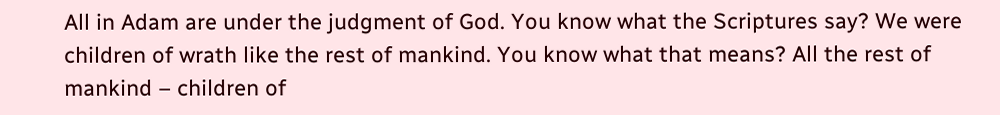All in Adam are under the judgment of God. You know what the Scriptures say? We were children of wrath like the rest of mankind. You know what that means? All the rest of mankind – children of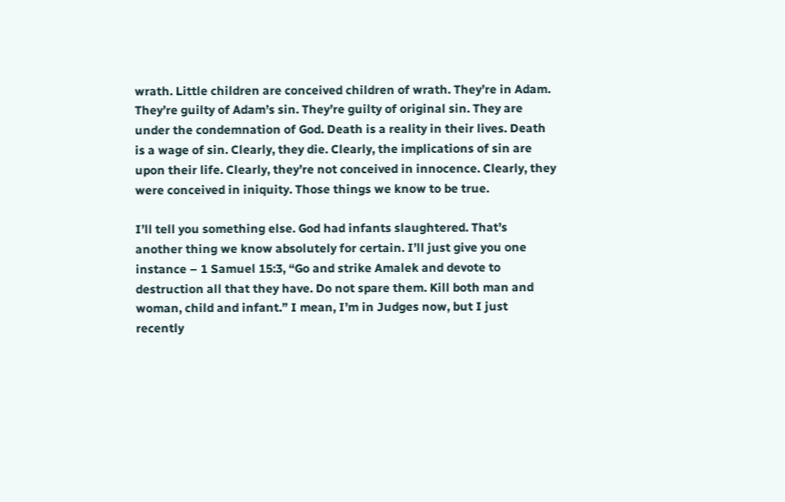wrath. Little children are conceived children of wrath. They’re in Adam. They’re guilty of Adam’s sin. They’re guilty of original sin. They are under the condemnation of God. Death is a reality in their lives. Death is a wage of sin. Clearly, they die. Clearly, the implications of sin are upon their life. Clearly, they’re not conceived in innocence. Clearly, they were conceived in iniquity. Those things we know to be true.

I’ll tell you something else. God had infants slaughtered. That’s another thing we know absolutely for certain. I’ll just give you one instance – 1 Samuel 15:3, “Go and strike Amalek and devote to destruction all that they have. Do not spare them. Kill both man and woman, child and infant.” I mean, I’m in Judges now, but I just recently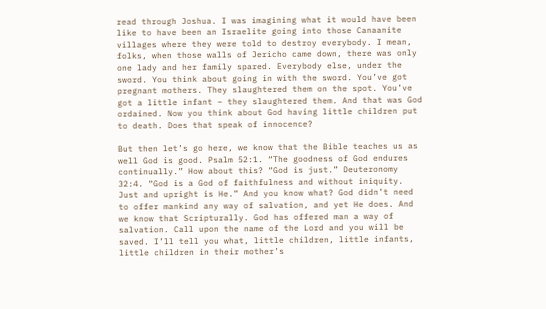read through Joshua. I was imagining what it would have been like to have been an Israelite going into those Canaanite villages where they were told to destroy everybody. I mean, folks, when those walls of Jericho came down, there was only one lady and her family spared. Everybody else, under the sword. You think about going in with the sword. You’ve got pregnant mothers. They slaughtered them on the spot. You’ve got a little infant – they slaughtered them. And that was God ordained. Now you think about God having little children put to death. Does that speak of innocence?

But then let’s go here, we know that the Bible teaches us as well God is good. Psalm 52:1. “The goodness of God endures continually.” How about this? “God is just.” Deuteronomy 32:4. “God is a God of faithfulness and without iniquity. Just and upright is He.” And you know what? God didn’t need to offer mankind any way of salvation, and yet He does. And we know that Scripturally. God has offered man a way of salvation. Call upon the name of the Lord and you will be saved. I’ll tell you what, little children, little infants, little children in their mother’s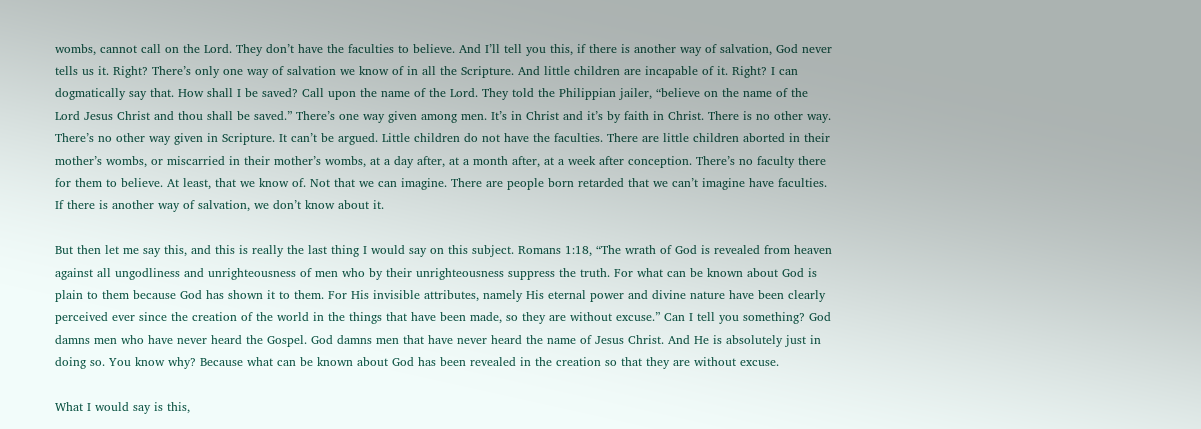wombs, cannot call on the Lord. They don’t have the faculties to believe. And I’ll tell you this, if there is another way of salvation, God never tells us it. Right? There’s only one way of salvation we know of in all the Scripture. And little children are incapable of it. Right? I can dogmatically say that. How shall I be saved? Call upon the name of the Lord. They told the Philippian jailer, “believe on the name of the Lord Jesus Christ and thou shall be saved.” There’s one way given among men. It’s in Christ and it’s by faith in Christ. There is no other way. There’s no other way given in Scripture. It can’t be argued. Little children do not have the faculties. There are little children aborted in their mother’s wombs, or miscarried in their mother’s wombs, at a day after, at a month after, at a week after conception. There’s no faculty there for them to believe. At least, that we know of. Not that we can imagine. There are people born retarded that we can’t imagine have faculties. If there is another way of salvation, we don’t know about it.

But then let me say this, and this is really the last thing I would say on this subject. Romans 1:18, “The wrath of God is revealed from heaven against all ungodliness and unrighteousness of men who by their unrighteousness suppress the truth. For what can be known about God is plain to them because God has shown it to them. For His invisible attributes, namely His eternal power and divine nature have been clearly perceived ever since the creation of the world in the things that have been made, so they are without excuse.” Can I tell you something? God damns men who have never heard the Gospel. God damns men that have never heard the name of Jesus Christ. And He is absolutely just in doing so. You know why? Because what can be known about God has been revealed in the creation so that they are without excuse.

What I would say is this,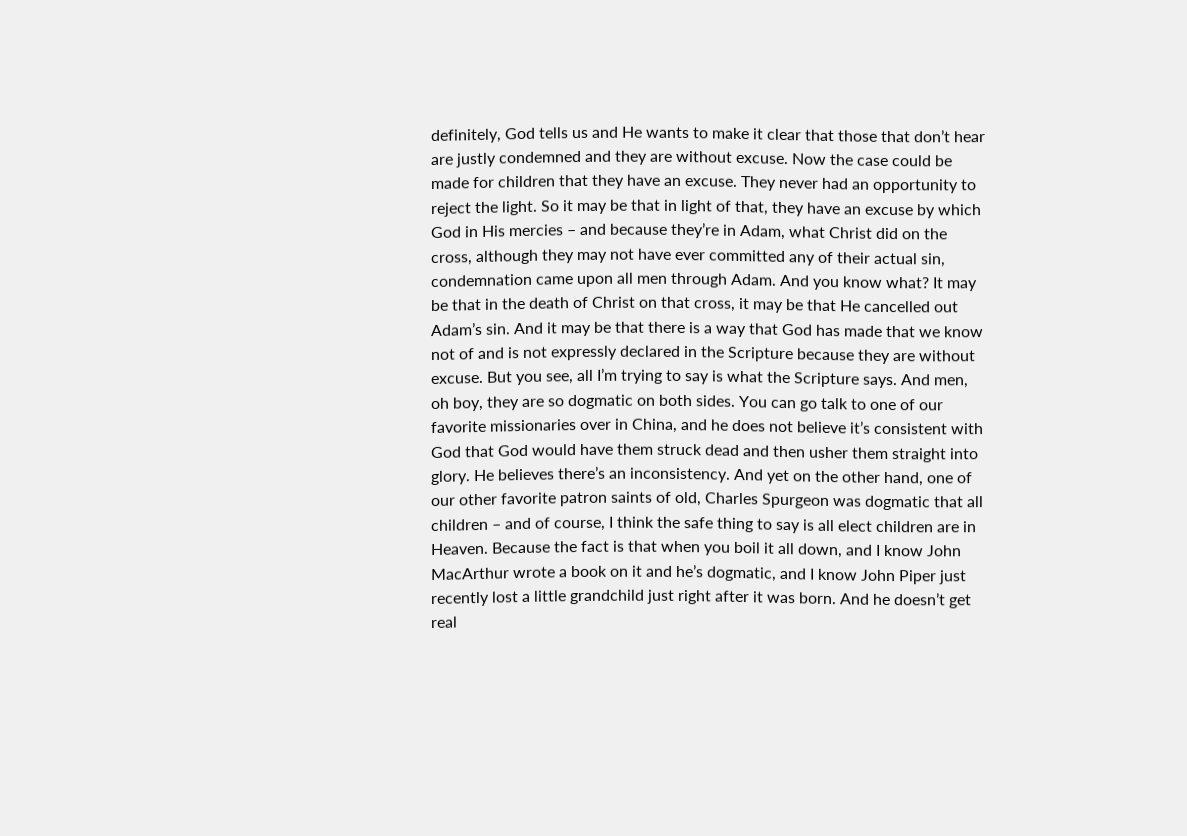definitely, God tells us and He wants to make it clear that those that don’t hear are justly condemned and they are without excuse. Now the case could be made for children that they have an excuse. They never had an opportunity to reject the light. So it may be that in light of that, they have an excuse by which God in His mercies – and because they’re in Adam, what Christ did on the cross, although they may not have ever committed any of their actual sin, condemnation came upon all men through Adam. And you know what? It may be that in the death of Christ on that cross, it may be that He cancelled out Adam’s sin. And it may be that there is a way that God has made that we know not of and is not expressly declared in the Scripture because they are without excuse. But you see, all I’m trying to say is what the Scripture says. And men, oh boy, they are so dogmatic on both sides. You can go talk to one of our favorite missionaries over in China, and he does not believe it’s consistent with God that God would have them struck dead and then usher them straight into glory. He believes there’s an inconsistency. And yet on the other hand, one of our other favorite patron saints of old, Charles Spurgeon was dogmatic that all children – and of course, I think the safe thing to say is all elect children are in Heaven. Because the fact is that when you boil it all down, and I know John MacArthur wrote a book on it and he’s dogmatic, and I know John Piper just recently lost a little grandchild just right after it was born. And he doesn’t get real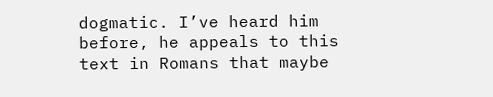dogmatic. I’ve heard him before, he appeals to this text in Romans that maybe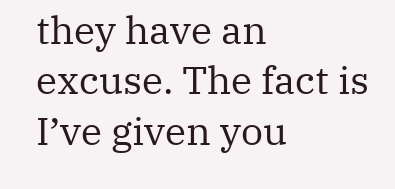they have an excuse. The fact is I’ve given you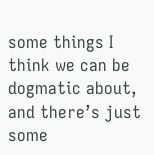some things I think we can be dogmatic about, and there’s just some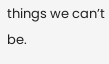things we can’t be.